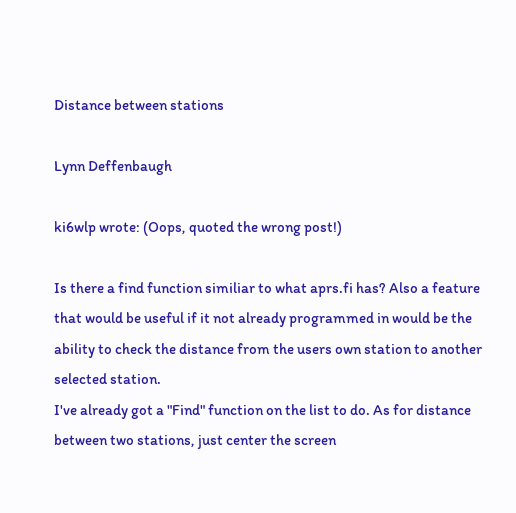Distance between stations

Lynn Deffenbaugh

ki6wlp wrote: (Oops, quoted the wrong post!)

Is there a find function similiar to what aprs.fi has? Also a feature
that would be useful if it not already programmed in would be the ability to check the distance from the users own station to another selected station.
I've already got a "Find" function on the list to do. As for distance
between two stations, just center the screen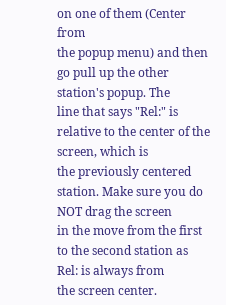on one of them (Center from
the popup menu) and then go pull up the other station's popup. The
line that says "Rel:" is relative to the center of the screen, which is
the previously centered station. Make sure you do NOT drag the screen
in the move from the first to the second station as Rel: is always from
the screen center.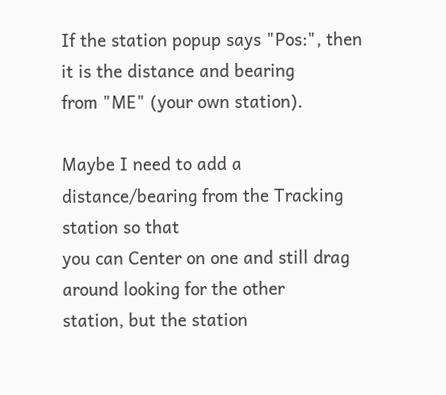If the station popup says "Pos:", then it is the distance and bearing
from "ME" (your own station).

Maybe I need to add a distance/bearing from the Tracking station so that
you can Center on one and still drag around looking for the other
station, but the station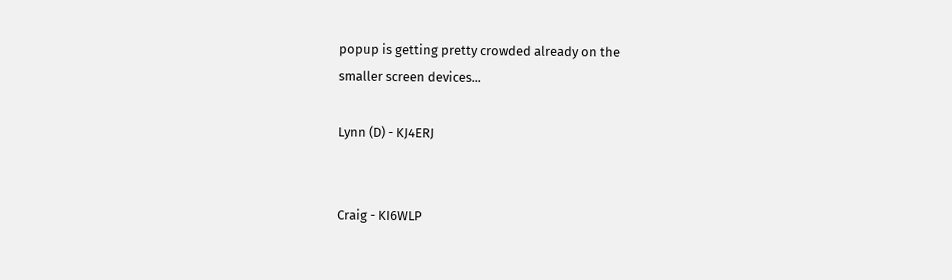popup is getting pretty crowded already on the
smaller screen devices...

Lynn (D) - KJ4ERJ


Craig - KI6WLP